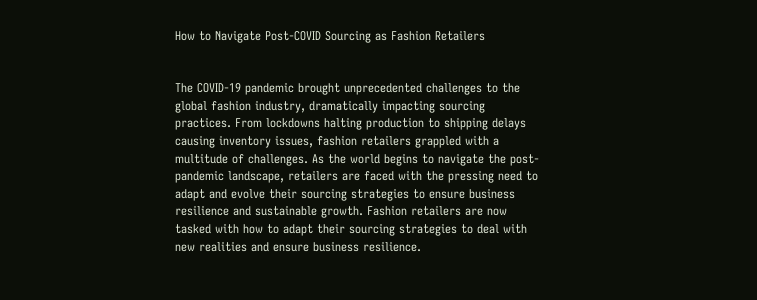How to Navigate Post-COVID Sourcing as Fashion Retailers


The COVID-19 pandemic brought unprecedented challenges to the global fashion industry, dramatically impacting sourcing practices. From lockdowns halting production to shipping delays causing inventory issues, fashion retailers grappled with a multitude of challenges. As the world begins to navigate the post-pandemic landscape, retailers are faced with the pressing need to adapt and evolve their sourcing strategies to ensure business resilience and sustainable growth. Fashion retailers are now tasked with how to adapt their sourcing strategies to deal with new realities and ensure business resilience.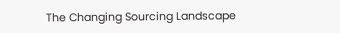The Changing Sourcing Landscape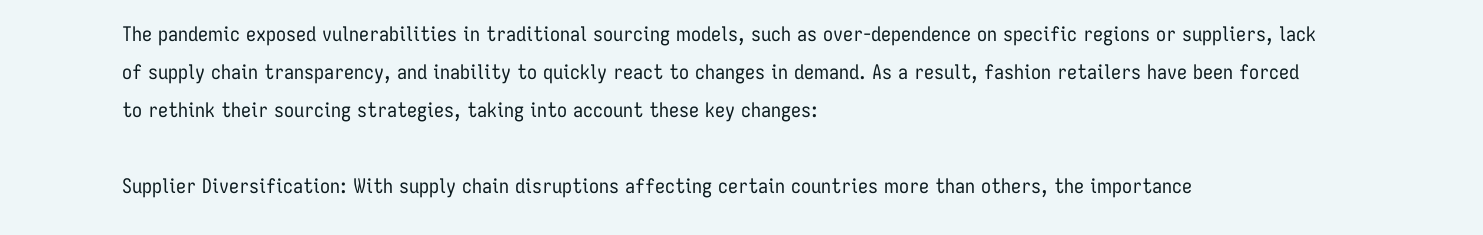The pandemic exposed vulnerabilities in traditional sourcing models, such as over-dependence on specific regions or suppliers, lack of supply chain transparency, and inability to quickly react to changes in demand. As a result, fashion retailers have been forced to rethink their sourcing strategies, taking into account these key changes:

Supplier Diversification: With supply chain disruptions affecting certain countries more than others, the importance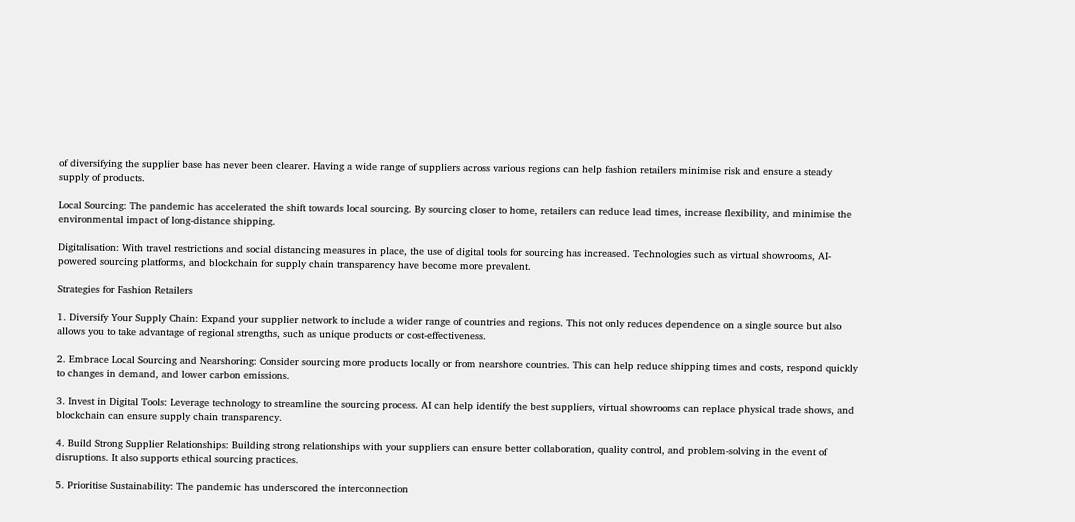of diversifying the supplier base has never been clearer. Having a wide range of suppliers across various regions can help fashion retailers minimise risk and ensure a steady supply of products.

Local Sourcing: The pandemic has accelerated the shift towards local sourcing. By sourcing closer to home, retailers can reduce lead times, increase flexibility, and minimise the environmental impact of long-distance shipping.

Digitalisation: With travel restrictions and social distancing measures in place, the use of digital tools for sourcing has increased. Technologies such as virtual showrooms, AI-powered sourcing platforms, and blockchain for supply chain transparency have become more prevalent.

Strategies for Fashion Retailers

1. Diversify Your Supply Chain: Expand your supplier network to include a wider range of countries and regions. This not only reduces dependence on a single source but also allows you to take advantage of regional strengths, such as unique products or cost-effectiveness.

2. Embrace Local Sourcing and Nearshoring: Consider sourcing more products locally or from nearshore countries. This can help reduce shipping times and costs, respond quickly to changes in demand, and lower carbon emissions.

3. Invest in Digital Tools: Leverage technology to streamline the sourcing process. AI can help identify the best suppliers, virtual showrooms can replace physical trade shows, and blockchain can ensure supply chain transparency.

4. Build Strong Supplier Relationships: Building strong relationships with your suppliers can ensure better collaboration, quality control, and problem-solving in the event of disruptions. It also supports ethical sourcing practices.

5. Prioritise Sustainability: The pandemic has underscored the interconnection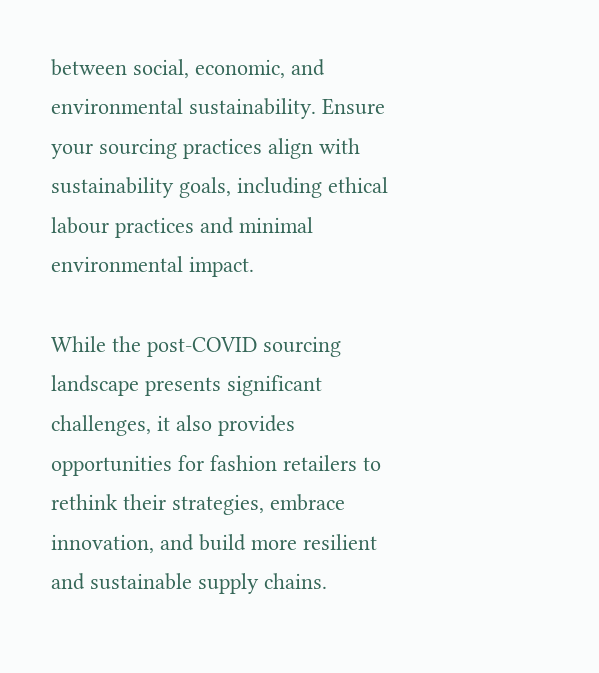between social, economic, and environmental sustainability. Ensure your sourcing practices align with sustainability goals, including ethical labour practices and minimal environmental impact.

While the post-COVID sourcing landscape presents significant challenges, it also provides opportunities for fashion retailers to rethink their strategies, embrace innovation, and build more resilient and sustainable supply chains.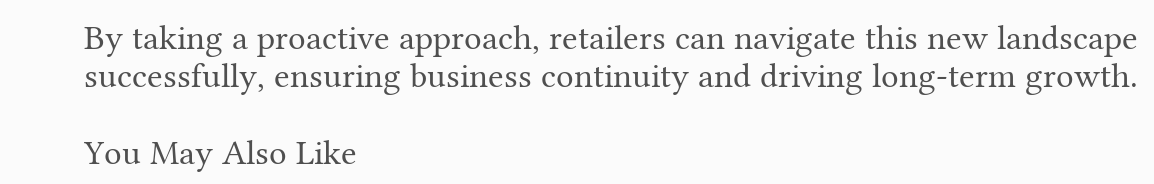By taking a proactive approach, retailers can navigate this new landscape successfully, ensuring business continuity and driving long-term growth.

You May Also Like